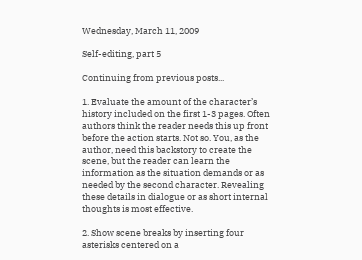Wednesday, March 11, 2009

Self-editing, part 5

Continuing from previous posts...

1. Evaluate the amount of the character’s history included on the first 1-3 pages. Often authors think the reader needs this up front before the action starts. Not so. You, as the author, need this backstory to create the scene, but the reader can learn the information as the situation demands or as needed by the second character. Revealing these details in dialogue or as short internal thoughts is most effective.

2. Show scene breaks by inserting four asterisks centered on a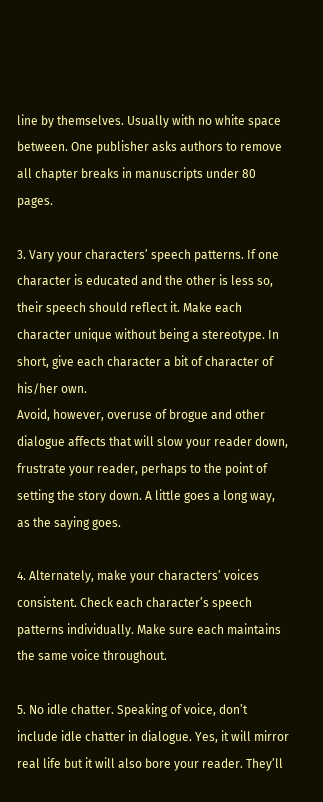line by themselves. Usually with no white space between. One publisher asks authors to remove all chapter breaks in manuscripts under 80 pages.

3. Vary your characters’ speech patterns. If one character is educated and the other is less so, their speech should reflect it. Make each character unique without being a stereotype. In short, give each character a bit of character of his/her own.
Avoid, however, overuse of brogue and other dialogue affects that will slow your reader down, frustrate your reader, perhaps to the point of setting the story down. A little goes a long way, as the saying goes.

4. Alternately, make your characters’ voices consistent. Check each character’s speech patterns individually. Make sure each maintains the same voice throughout.

5. No idle chatter. Speaking of voice, don’t include idle chatter in dialogue. Yes, it will mirror real life but it will also bore your reader. They’ll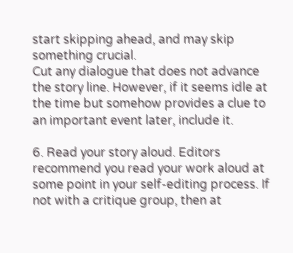start skipping ahead, and may skip something crucial.
Cut any dialogue that does not advance the story line. However, if it seems idle at the time but somehow provides a clue to an important event later, include it.

6. Read your story aloud. Editors recommend you read your work aloud at some point in your self-editing process. If not with a critique group, then at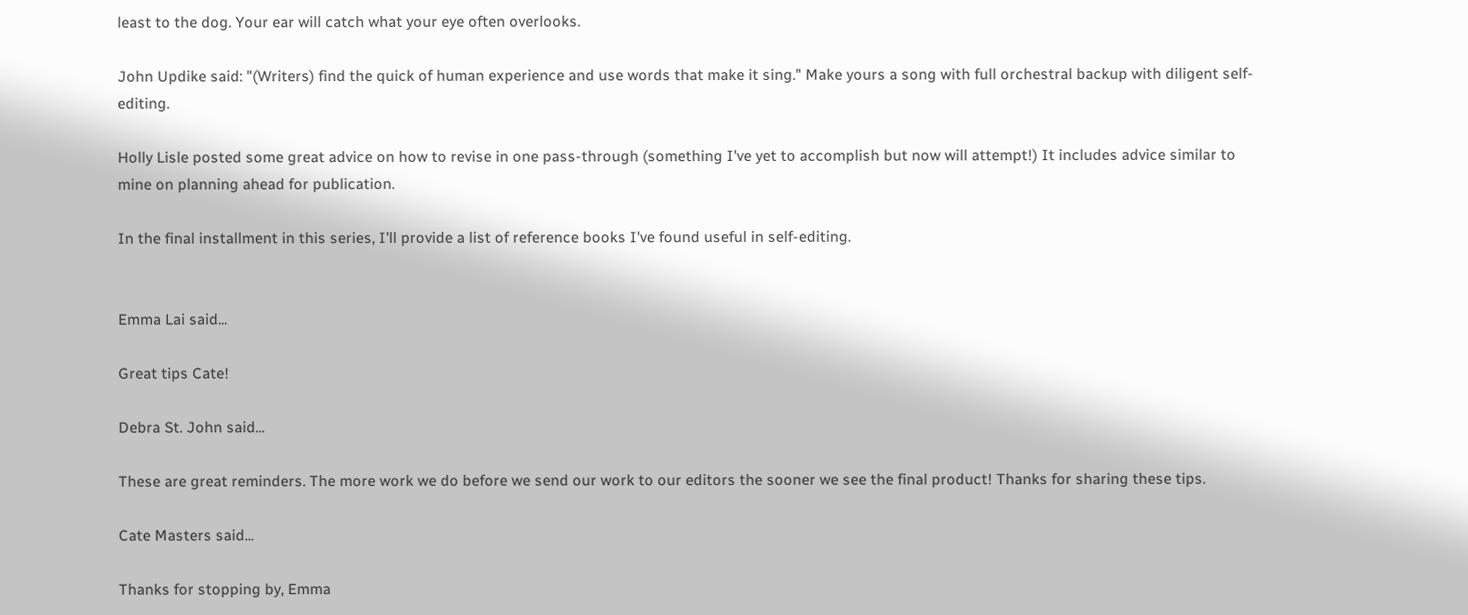least to the dog. Your ear will catch what your eye often overlooks.

John Updike said: "(Writers) find the quick of human experience and use words that make it sing." Make yours a song with full orchestral backup with diligent self-editing.

Holly Lisle posted some great advice on how to revise in one pass-through (something I've yet to accomplish but now will attempt!) It includes advice similar to mine on planning ahead for publication.

In the final installment in this series, I'll provide a list of reference books I've found useful in self-editing.


Emma Lai said...

Great tips Cate!

Debra St. John said...

These are great reminders. The more work we do before we send our work to our editors the sooner we see the final product! Thanks for sharing these tips.

Cate Masters said...

Thanks for stopping by, Emma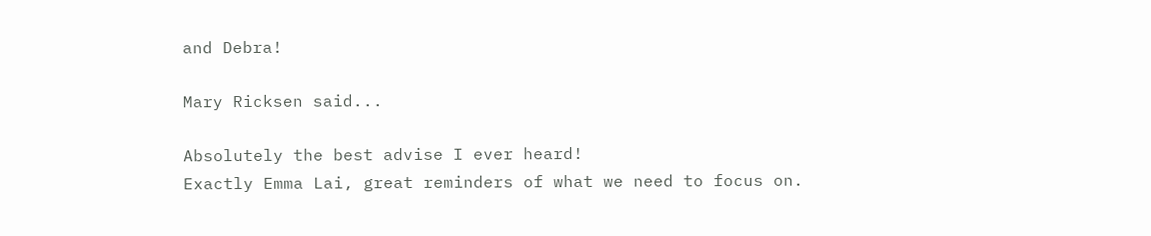and Debra!

Mary Ricksen said...

Absolutely the best advise I ever heard!
Exactly Emma Lai, great reminders of what we need to focus on.